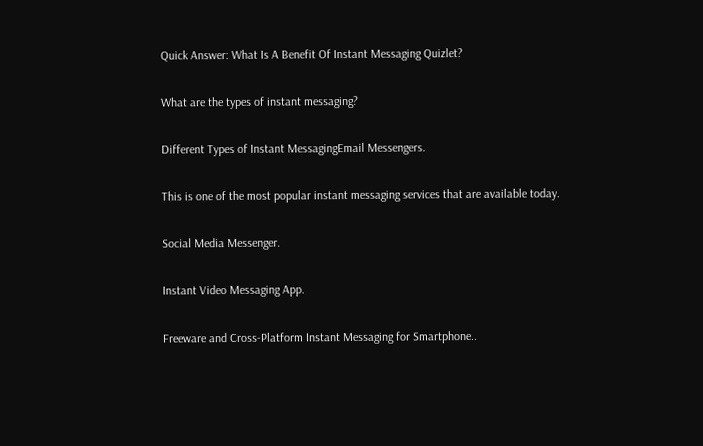Quick Answer: What Is A Benefit Of Instant Messaging Quizlet?

What are the types of instant messaging?

Different Types of Instant MessagingEmail Messengers.

This is one of the most popular instant messaging services that are available today.

Social Media Messenger.

Instant Video Messaging App.

Freeware and Cross-Platform Instant Messaging for Smartphone..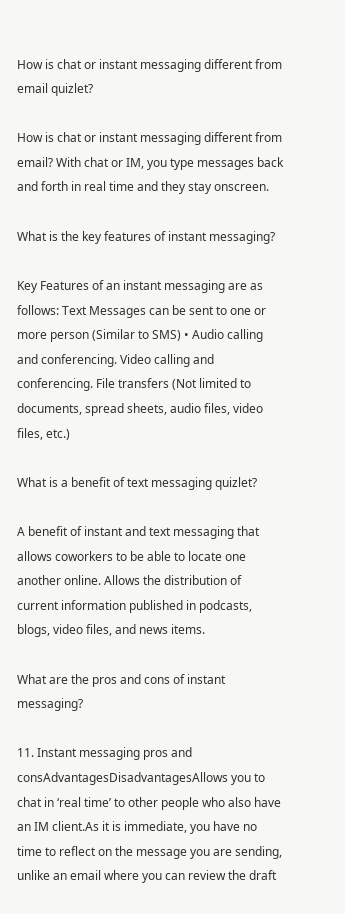How is chat or instant messaging different from email quizlet?

How is chat or instant messaging different from email? With chat or IM, you type messages back and forth in real time and they stay onscreen.

What is the key features of instant messaging?

Key Features of an instant messaging are as follows: Text Messages can be sent to one or more person (Similar to SMS) • Audio calling and conferencing. Video calling and conferencing. File transfers (Not limited to documents, spread sheets, audio files, video files, etc.)

What is a benefit of text messaging quizlet?

A benefit of instant and text messaging that allows coworkers to be able to locate one another online. Allows the distribution of current information published in podcasts, blogs, video files, and news items.

What are the pros and cons of instant messaging?

11. Instant messaging pros and consAdvantagesDisadvantagesAllows you to chat in ‘real time’ to other people who also have an IM client.As it is immediate, you have no time to reflect on the message you are sending, unlike an email where you can review the draft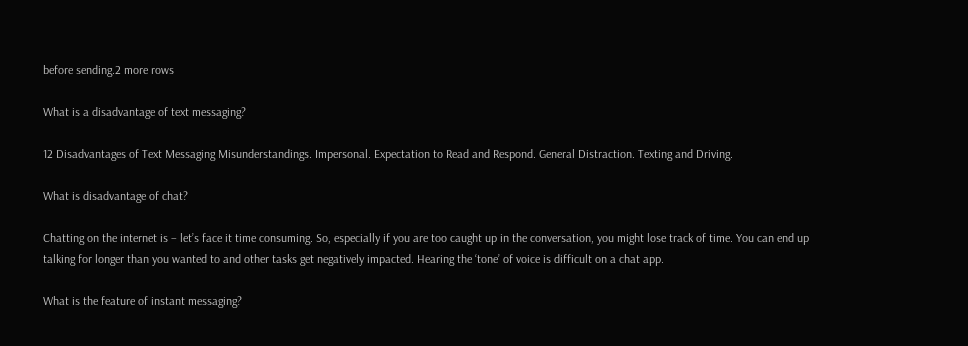before sending.2 more rows

What is a disadvantage of text messaging?

12 Disadvantages of Text Messaging Misunderstandings. Impersonal. Expectation to Read and Respond. General Distraction. Texting and Driving.

What is disadvantage of chat?

Chatting on the internet is – let’s face it time consuming. So, especially if you are too caught up in the conversation, you might lose track of time. You can end up talking for longer than you wanted to and other tasks get negatively impacted. Hearing the ‘tone’ of voice is difficult on a chat app.

What is the feature of instant messaging?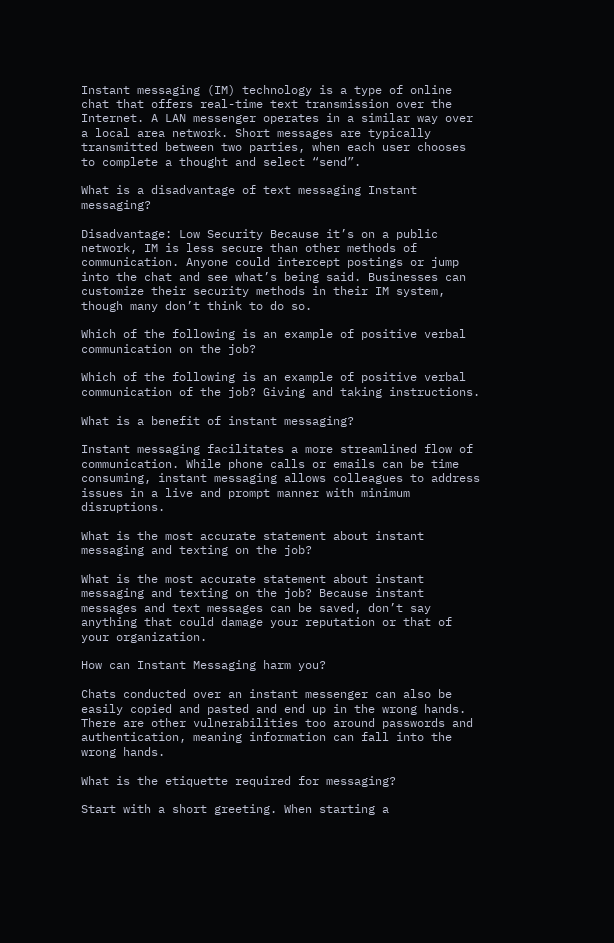Instant messaging (IM) technology is a type of online chat that offers real-time text transmission over the Internet. A LAN messenger operates in a similar way over a local area network. Short messages are typically transmitted between two parties, when each user chooses to complete a thought and select “send”.

What is a disadvantage of text messaging Instant messaging?

Disadvantage: Low Security Because it’s on a public network, IM is less secure than other methods of communication. Anyone could intercept postings or jump into the chat and see what’s being said. Businesses can customize their security methods in their IM system, though many don’t think to do so.

Which of the following is an example of positive verbal communication on the job?

Which of the following is an example of positive verbal communication of the job? Giving and taking instructions.

What is a benefit of instant messaging?

Instant messaging facilitates a more streamlined flow of communication. While phone calls or emails can be time consuming, instant messaging allows colleagues to address issues in a live and prompt manner with minimum disruptions.

What is the most accurate statement about instant messaging and texting on the job?

What is the most accurate statement about instant messaging and texting on the job? Because instant messages and text messages can be saved, don’t say anything that could damage your reputation or that of your organization.

How can Instant Messaging harm you?

Chats conducted over an instant messenger can also be easily copied and pasted and end up in the wrong hands. There are other vulnerabilities too around passwords and authentication, meaning information can fall into the wrong hands.

What is the etiquette required for messaging?

Start with a short greeting. When starting a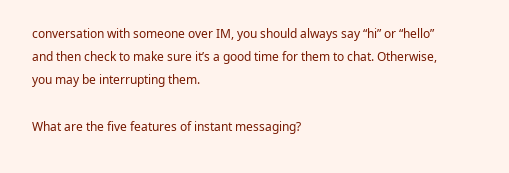conversation with someone over IM, you should always say “hi” or “hello” and then check to make sure it’s a good time for them to chat. Otherwise, you may be interrupting them.

What are the five features of instant messaging?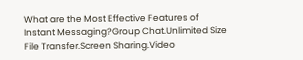What are the Most Effective Features of Instant Messaging?Group Chat.Unlimited Size File Transfer.Screen Sharing.Video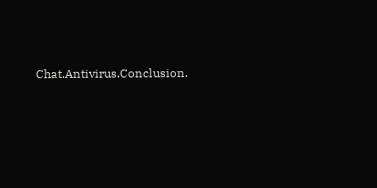Chat.Antivirus.Conclusion.